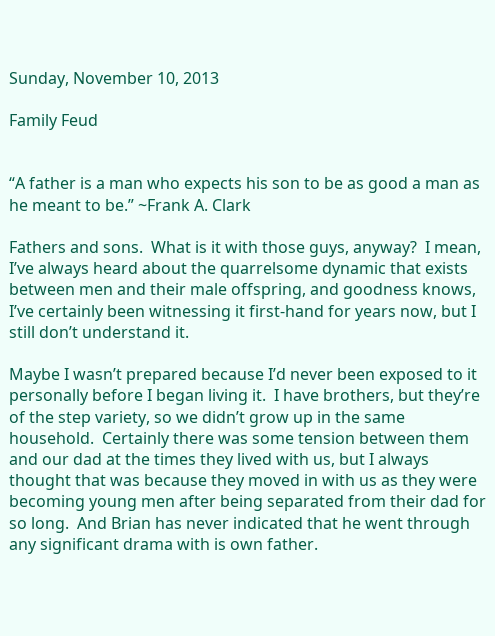Sunday, November 10, 2013

Family Feud


“A father is a man who expects his son to be as good a man as he meant to be.” ~Frank A. Clark

Fathers and sons.  What is it with those guys, anyway?  I mean, I’ve always heard about the quarrelsome dynamic that exists between men and their male offspring, and goodness knows, I’ve certainly been witnessing it first-hand for years now, but I still don’t understand it.

Maybe I wasn’t prepared because I’d never been exposed to it personally before I began living it.  I have brothers, but they’re of the step variety, so we didn’t grow up in the same household.  Certainly there was some tension between them and our dad at the times they lived with us, but I always thought that was because they moved in with us as they were becoming young men after being separated from their dad for so long.  And Brian has never indicated that he went through any significant drama with is own father.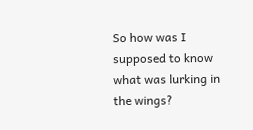So how was I supposed to know what was lurking in the wings?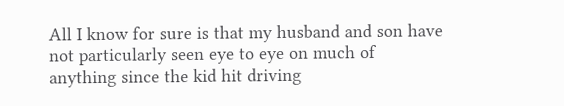All I know for sure is that my husband and son have not particularly seen eye to eye on much of anything since the kid hit driving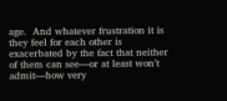age.  And whatever frustration it is they feel for each other is exacerbated by the fact that neither of them can see—or at least won’t admit—how very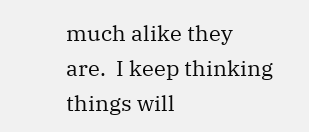much alike they are.  I keep thinking things will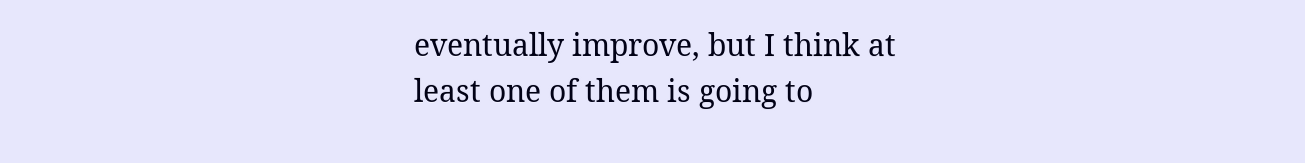eventually improve, but I think at least one of them is going to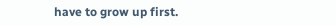have to grow up first.